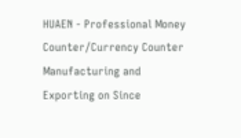HUAEN - Professional Money Counter/Currency Counter Manufacturing and Exporting on Since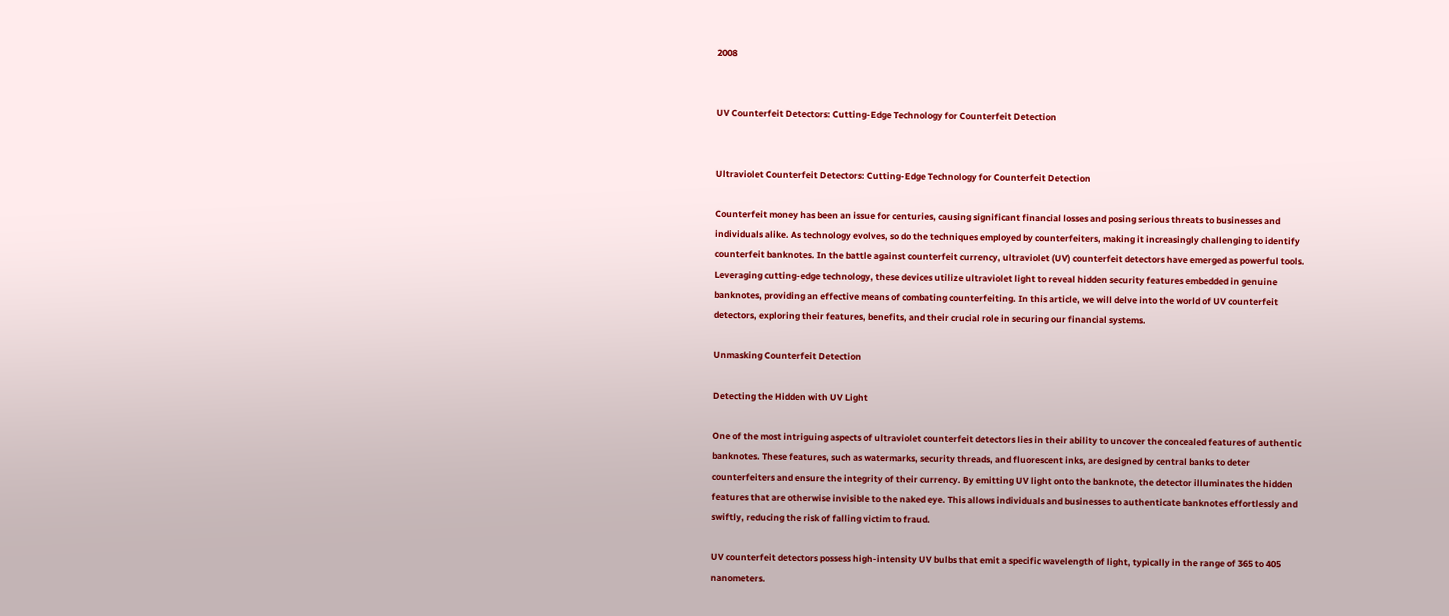2008


UV Counterfeit Detectors: Cutting-Edge Technology for Counterfeit Detection


Ultraviolet Counterfeit Detectors: Cutting-Edge Technology for Counterfeit Detection

Counterfeit money has been an issue for centuries, causing significant financial losses and posing serious threats to businesses and individuals alike. As technology evolves, so do the techniques employed by counterfeiters, making it increasingly challenging to identify counterfeit banknotes. In the battle against counterfeit currency, ultraviolet (UV) counterfeit detectors have emerged as powerful tools. Leveraging cutting-edge technology, these devices utilize ultraviolet light to reveal hidden security features embedded in genuine banknotes, providing an effective means of combating counterfeiting. In this article, we will delve into the world of UV counterfeit detectors, exploring their features, benefits, and their crucial role in securing our financial systems.

Unmasking Counterfeit Detection

Detecting the Hidden with UV Light

One of the most intriguing aspects of ultraviolet counterfeit detectors lies in their ability to uncover the concealed features of authentic banknotes. These features, such as watermarks, security threads, and fluorescent inks, are designed by central banks to deter counterfeiters and ensure the integrity of their currency. By emitting UV light onto the banknote, the detector illuminates the hidden features that are otherwise invisible to the naked eye. This allows individuals and businesses to authenticate banknotes effortlessly and swiftly, reducing the risk of falling victim to fraud.

UV counterfeit detectors possess high-intensity UV bulbs that emit a specific wavelength of light, typically in the range of 365 to 405 nanometers.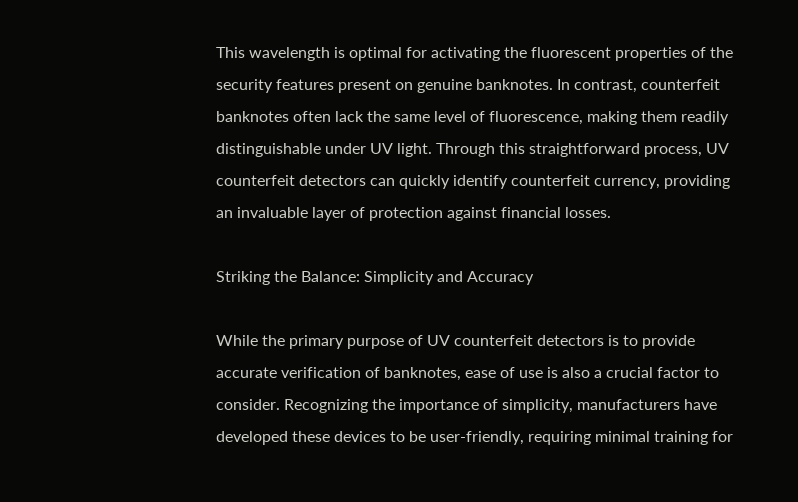This wavelength is optimal for activating the fluorescent properties of the security features present on genuine banknotes. In contrast, counterfeit banknotes often lack the same level of fluorescence, making them readily distinguishable under UV light. Through this straightforward process, UV counterfeit detectors can quickly identify counterfeit currency, providing an invaluable layer of protection against financial losses.

Striking the Balance: Simplicity and Accuracy

While the primary purpose of UV counterfeit detectors is to provide accurate verification of banknotes, ease of use is also a crucial factor to consider. Recognizing the importance of simplicity, manufacturers have developed these devices to be user-friendly, requiring minimal training for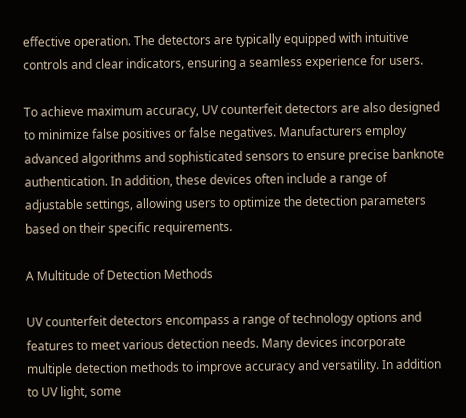effective operation. The detectors are typically equipped with intuitive controls and clear indicators, ensuring a seamless experience for users.

To achieve maximum accuracy, UV counterfeit detectors are also designed to minimize false positives or false negatives. Manufacturers employ advanced algorithms and sophisticated sensors to ensure precise banknote authentication. In addition, these devices often include a range of adjustable settings, allowing users to optimize the detection parameters based on their specific requirements.

A Multitude of Detection Methods

UV counterfeit detectors encompass a range of technology options and features to meet various detection needs. Many devices incorporate multiple detection methods to improve accuracy and versatility. In addition to UV light, some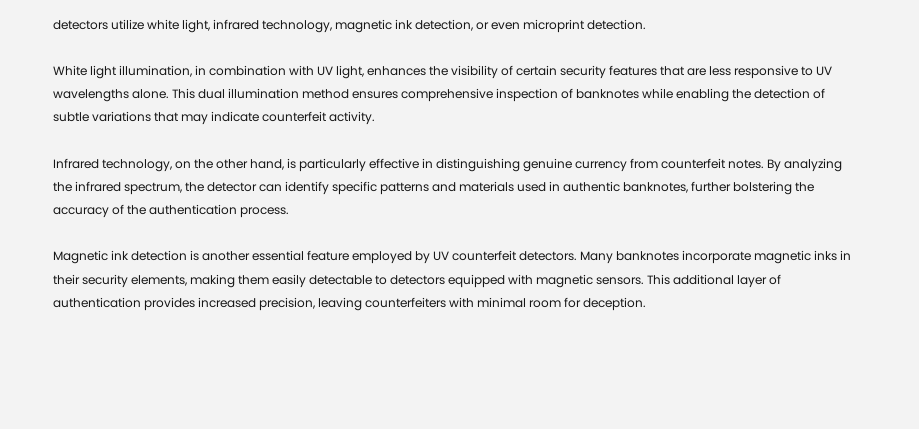detectors utilize white light, infrared technology, magnetic ink detection, or even microprint detection.

White light illumination, in combination with UV light, enhances the visibility of certain security features that are less responsive to UV wavelengths alone. This dual illumination method ensures comprehensive inspection of banknotes while enabling the detection of subtle variations that may indicate counterfeit activity.

Infrared technology, on the other hand, is particularly effective in distinguishing genuine currency from counterfeit notes. By analyzing the infrared spectrum, the detector can identify specific patterns and materials used in authentic banknotes, further bolstering the accuracy of the authentication process.

Magnetic ink detection is another essential feature employed by UV counterfeit detectors. Many banknotes incorporate magnetic inks in their security elements, making them easily detectable to detectors equipped with magnetic sensors. This additional layer of authentication provides increased precision, leaving counterfeiters with minimal room for deception.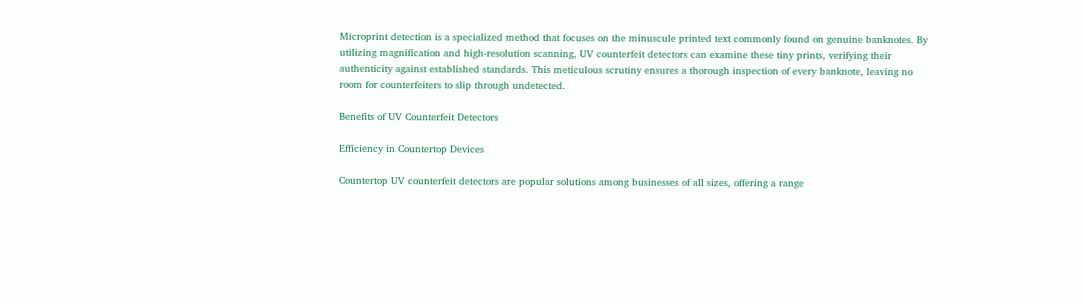Microprint detection is a specialized method that focuses on the minuscule printed text commonly found on genuine banknotes. By utilizing magnification and high-resolution scanning, UV counterfeit detectors can examine these tiny prints, verifying their authenticity against established standards. This meticulous scrutiny ensures a thorough inspection of every banknote, leaving no room for counterfeiters to slip through undetected.

Benefits of UV Counterfeit Detectors

Efficiency in Countertop Devices

Countertop UV counterfeit detectors are popular solutions among businesses of all sizes, offering a range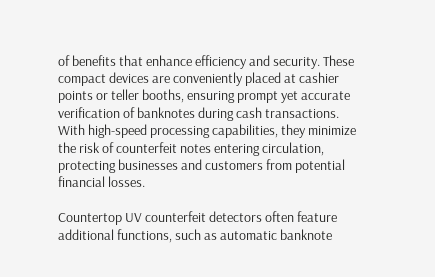of benefits that enhance efficiency and security. These compact devices are conveniently placed at cashier points or teller booths, ensuring prompt yet accurate verification of banknotes during cash transactions. With high-speed processing capabilities, they minimize the risk of counterfeit notes entering circulation, protecting businesses and customers from potential financial losses.

Countertop UV counterfeit detectors often feature additional functions, such as automatic banknote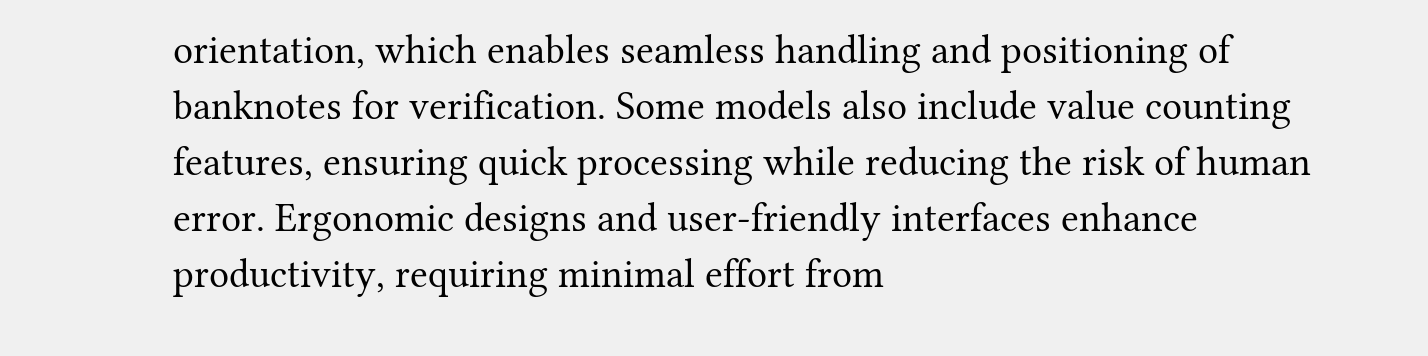orientation, which enables seamless handling and positioning of banknotes for verification. Some models also include value counting features, ensuring quick processing while reducing the risk of human error. Ergonomic designs and user-friendly interfaces enhance productivity, requiring minimal effort from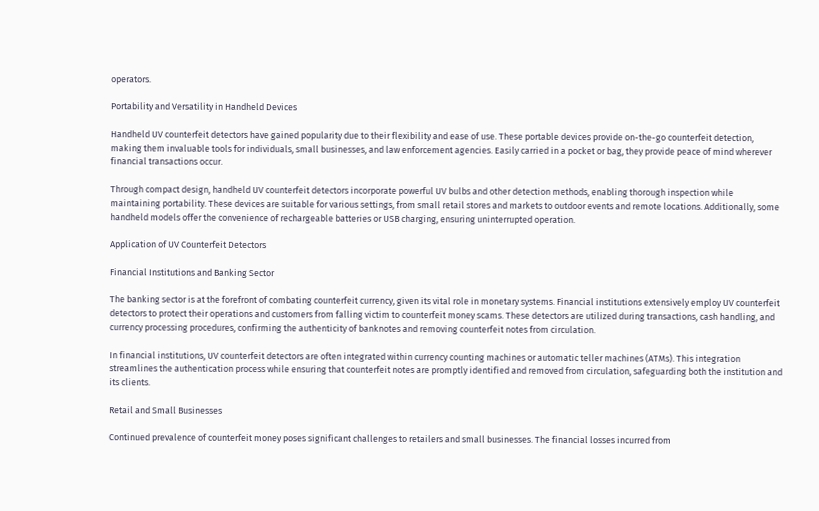operators.

Portability and Versatility in Handheld Devices

Handheld UV counterfeit detectors have gained popularity due to their flexibility and ease of use. These portable devices provide on-the-go counterfeit detection, making them invaluable tools for individuals, small businesses, and law enforcement agencies. Easily carried in a pocket or bag, they provide peace of mind wherever financial transactions occur.

Through compact design, handheld UV counterfeit detectors incorporate powerful UV bulbs and other detection methods, enabling thorough inspection while maintaining portability. These devices are suitable for various settings, from small retail stores and markets to outdoor events and remote locations. Additionally, some handheld models offer the convenience of rechargeable batteries or USB charging, ensuring uninterrupted operation.

Application of UV Counterfeit Detectors

Financial Institutions and Banking Sector

The banking sector is at the forefront of combating counterfeit currency, given its vital role in monetary systems. Financial institutions extensively employ UV counterfeit detectors to protect their operations and customers from falling victim to counterfeit money scams. These detectors are utilized during transactions, cash handling, and currency processing procedures, confirming the authenticity of banknotes and removing counterfeit notes from circulation.

In financial institutions, UV counterfeit detectors are often integrated within currency counting machines or automatic teller machines (ATMs). This integration streamlines the authentication process while ensuring that counterfeit notes are promptly identified and removed from circulation, safeguarding both the institution and its clients.

Retail and Small Businesses

Continued prevalence of counterfeit money poses significant challenges to retailers and small businesses. The financial losses incurred from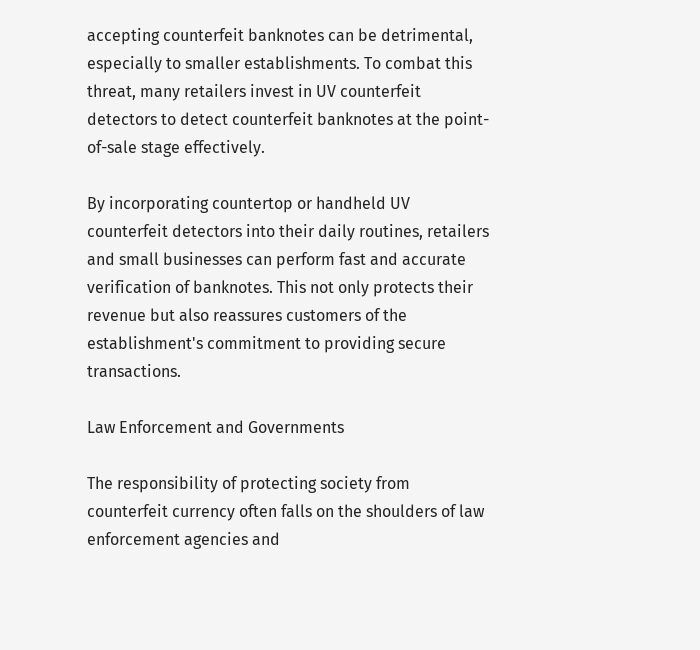accepting counterfeit banknotes can be detrimental, especially to smaller establishments. To combat this threat, many retailers invest in UV counterfeit detectors to detect counterfeit banknotes at the point-of-sale stage effectively.

By incorporating countertop or handheld UV counterfeit detectors into their daily routines, retailers and small businesses can perform fast and accurate verification of banknotes. This not only protects their revenue but also reassures customers of the establishment's commitment to providing secure transactions.

Law Enforcement and Governments

The responsibility of protecting society from counterfeit currency often falls on the shoulders of law enforcement agencies and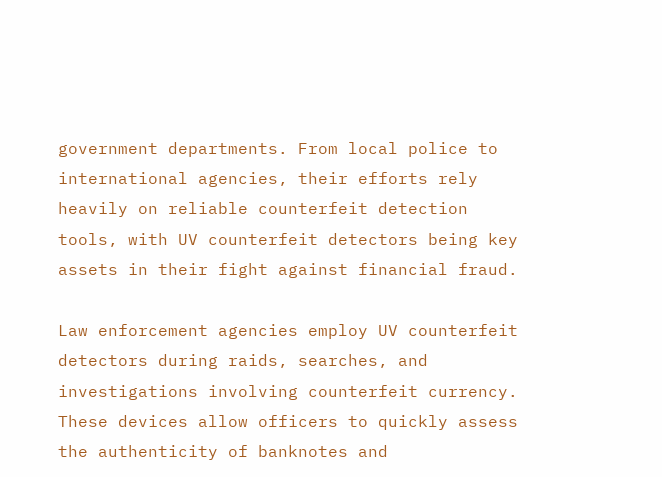government departments. From local police to international agencies, their efforts rely heavily on reliable counterfeit detection tools, with UV counterfeit detectors being key assets in their fight against financial fraud.

Law enforcement agencies employ UV counterfeit detectors during raids, searches, and investigations involving counterfeit currency. These devices allow officers to quickly assess the authenticity of banknotes and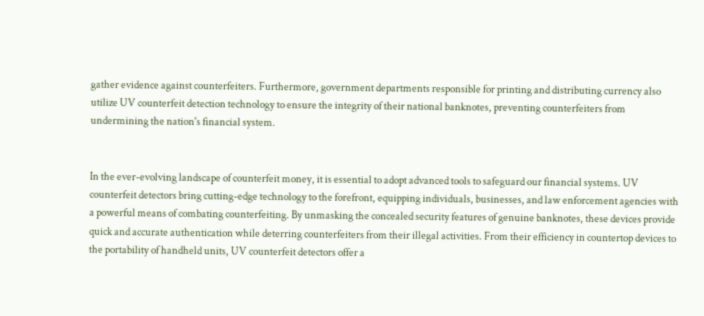gather evidence against counterfeiters. Furthermore, government departments responsible for printing and distributing currency also utilize UV counterfeit detection technology to ensure the integrity of their national banknotes, preventing counterfeiters from undermining the nation's financial system.


In the ever-evolving landscape of counterfeit money, it is essential to adopt advanced tools to safeguard our financial systems. UV counterfeit detectors bring cutting-edge technology to the forefront, equipping individuals, businesses, and law enforcement agencies with a powerful means of combating counterfeiting. By unmasking the concealed security features of genuine banknotes, these devices provide quick and accurate authentication while deterring counterfeiters from their illegal activities. From their efficiency in countertop devices to the portability of handheld units, UV counterfeit detectors offer a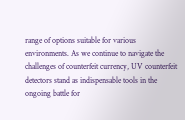range of options suitable for various environments. As we continue to navigate the challenges of counterfeit currency, UV counterfeit detectors stand as indispensable tools in the ongoing battle for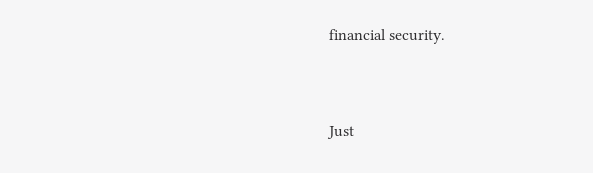financial security.


Just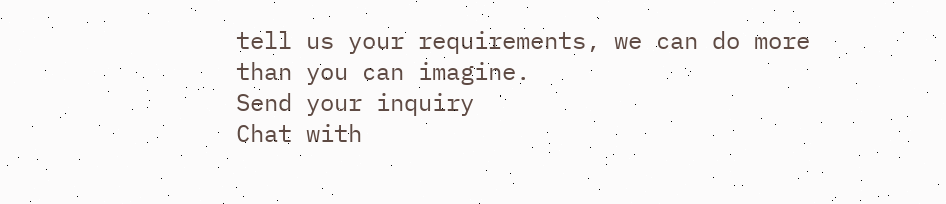tell us your requirements, we can do more than you can imagine.
Send your inquiry
Chat with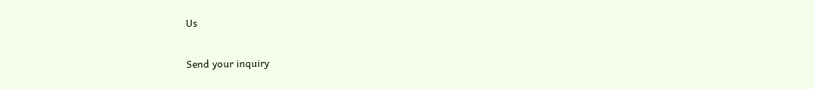Us

Send your inquiry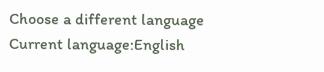Choose a different language
Current language:English